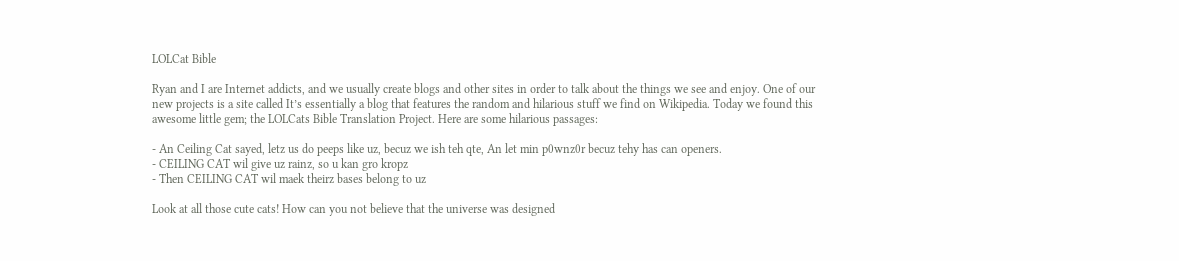LOLCat Bible

Ryan and I are Internet addicts, and we usually create blogs and other sites in order to talk about the things we see and enjoy. One of our new projects is a site called It’s essentially a blog that features the random and hilarious stuff we find on Wikipedia. Today we found this awesome little gem; the LOLCats Bible Translation Project. Here are some hilarious passages:

- An Ceiling Cat sayed, letz us do peeps like uz, becuz we ish teh qte, An let min p0wnz0r becuz tehy has can openers.
- CEILING CAT wil give uz rainz, so u kan gro kropz
- Then CEILING CAT wil maek theirz bases belong to uz

Look at all those cute cats! How can you not believe that the universe was designed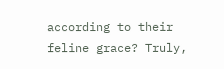according to their feline grace? Truly,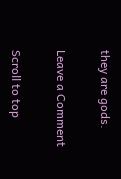they are gods.

Leave a Comment

Scroll to top